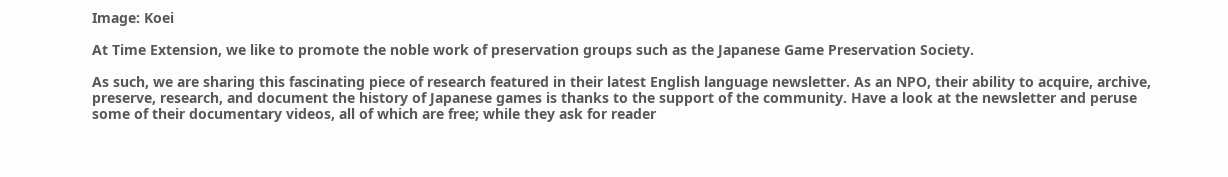Image: Koei

At Time Extension, we like to promote the noble work of preservation groups such as the Japanese Game Preservation Society.

As such, we are sharing this fascinating piece of research featured in their latest English language newsletter. As an NPO, their ability to acquire, archive, preserve, research, and document the history of Japanese games is thanks to the support of the community. Have a look at the newsletter and peruse some of their documentary videos, all of which are free; while they ask for reader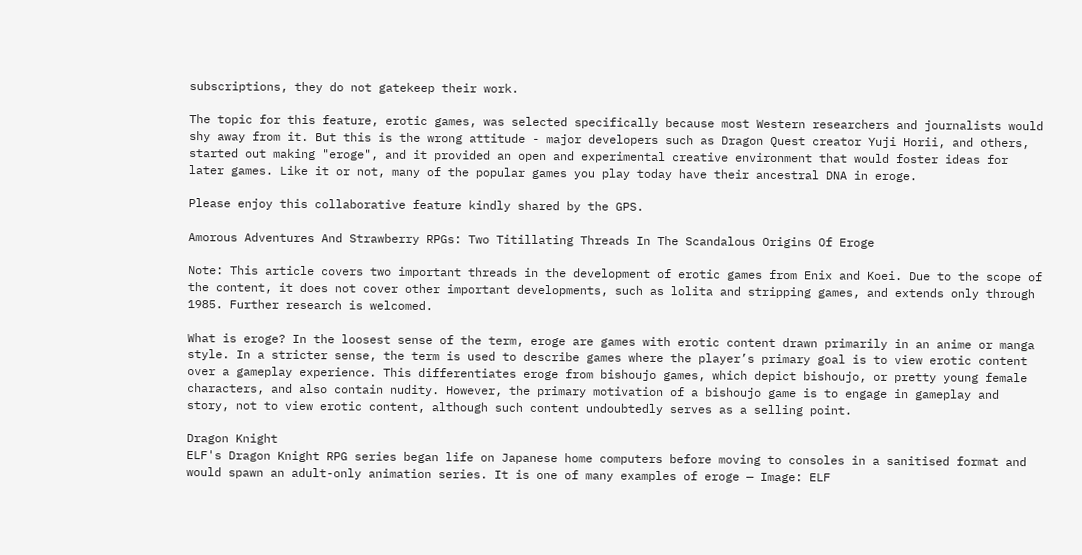subscriptions, they do not gatekeep their work.

The topic for this feature, erotic games, was selected specifically because most Western researchers and journalists would shy away from it. But this is the wrong attitude - major developers such as Dragon Quest creator Yuji Horii, and others, started out making "eroge", and it provided an open and experimental creative environment that would foster ideas for later games. Like it or not, many of the popular games you play today have their ancestral DNA in eroge.

Please enjoy this collaborative feature kindly shared by the GPS.

Amorous Adventures And Strawberry RPGs: Two Titillating Threads In The Scandalous Origins Of Eroge

Note: This article covers two important threads in the development of erotic games from Enix and Koei. Due to the scope of the content, it does not cover other important developments, such as lolita and stripping games, and extends only through 1985. Further research is welcomed.

What is eroge? In the loosest sense of the term, eroge are games with erotic content drawn primarily in an anime or manga style. In a stricter sense, the term is used to describe games where the player’s primary goal is to view erotic content over a gameplay experience. This differentiates eroge from bishoujo games, which depict bishoujo, or pretty young female characters, and also contain nudity. However, the primary motivation of a bishoujo game is to engage in gameplay and story, not to view erotic content, although such content undoubtedly serves as a selling point.

Dragon Knight
ELF's Dragon Knight RPG series began life on Japanese home computers before moving to consoles in a sanitised format and would spawn an adult-only animation series. It is one of many examples of eroge — Image: ELF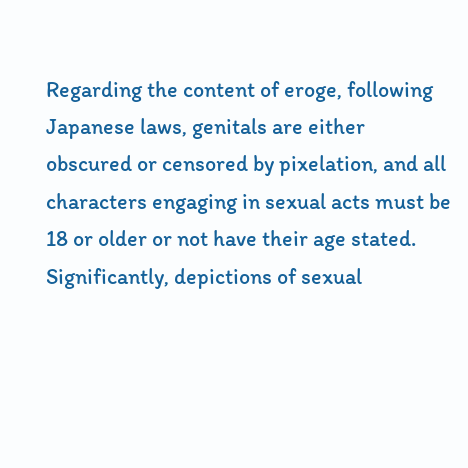Regarding the content of eroge, following Japanese laws, genitals are either obscured or censored by pixelation, and all characters engaging in sexual acts must be 18 or older or not have their age stated. Significantly, depictions of sexual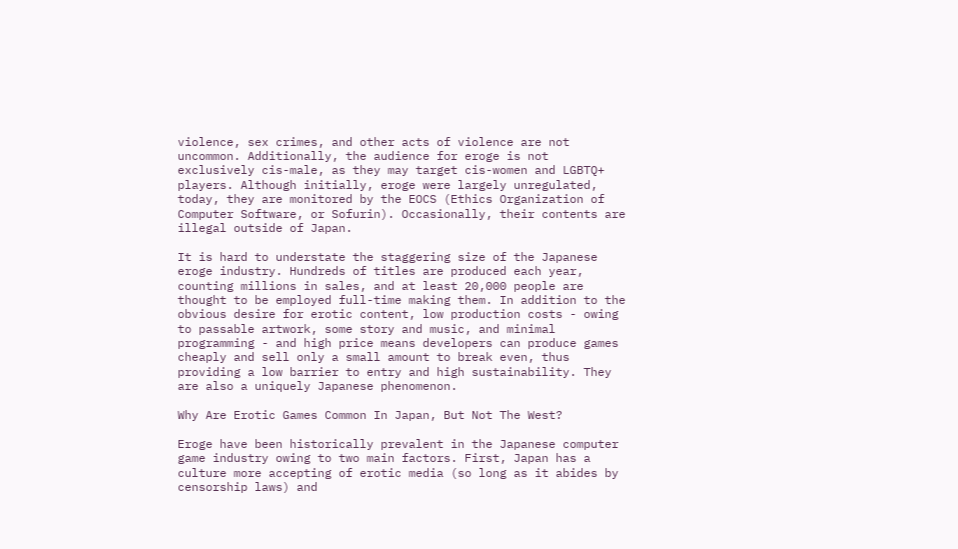violence, sex crimes, and other acts of violence are not uncommon. Additionally, the audience for eroge is not exclusively cis-male, as they may target cis-women and LGBTQ+ players. Although initially, eroge were largely unregulated, today, they are monitored by the EOCS (Ethics Organization of Computer Software, or Sofurin). Occasionally, their contents are illegal outside of Japan.

It is hard to understate the staggering size of the Japanese eroge industry. Hundreds of titles are produced each year, counting millions in sales, and at least 20,000 people are thought to be employed full-time making them. In addition to the obvious desire for erotic content, low production costs - owing to passable artwork, some story and music, and minimal programming - and high price means developers can produce games cheaply and sell only a small amount to break even, thus providing a low barrier to entry and high sustainability. They are also a uniquely Japanese phenomenon.

Why Are Erotic Games Common In Japan, But Not The West?

Eroge have been historically prevalent in the Japanese computer game industry owing to two main factors. First, Japan has a culture more accepting of erotic media (so long as it abides by censorship laws) and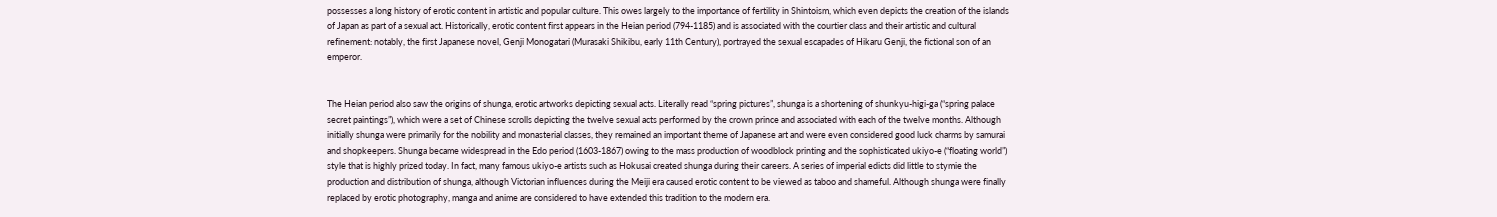possesses a long history of erotic content in artistic and popular culture. This owes largely to the importance of fertility in Shintoism, which even depicts the creation of the islands of Japan as part of a sexual act. Historically, erotic content first appears in the Heian period (794-1185) and is associated with the courtier class and their artistic and cultural refinement: notably, the first Japanese novel, Genji Monogatari (Murasaki Shikibu, early 11th Century), portrayed the sexual escapades of Hikaru Genji, the fictional son of an emperor.


The Heian period also saw the origins of shunga, erotic artworks depicting sexual acts. Literally read “spring pictures”, shunga is a shortening of shunkyu-higi-ga (“spring palace secret paintings”), which were a set of Chinese scrolls depicting the twelve sexual acts performed by the crown prince and associated with each of the twelve months. Although initially shunga were primarily for the nobility and monasterial classes, they remained an important theme of Japanese art and were even considered good luck charms by samurai and shopkeepers. Shunga became widespread in the Edo period (1603-1867) owing to the mass production of woodblock printing and the sophisticated ukiyo-e (“floating world”) style that is highly prized today. In fact, many famous ukiyo-e artists such as Hokusai created shunga during their careers. A series of imperial edicts did little to stymie the production and distribution of shunga, although Victorian influences during the Meiji era caused erotic content to be viewed as taboo and shameful. Although shunga were finally replaced by erotic photography, manga and anime are considered to have extended this tradition to the modern era.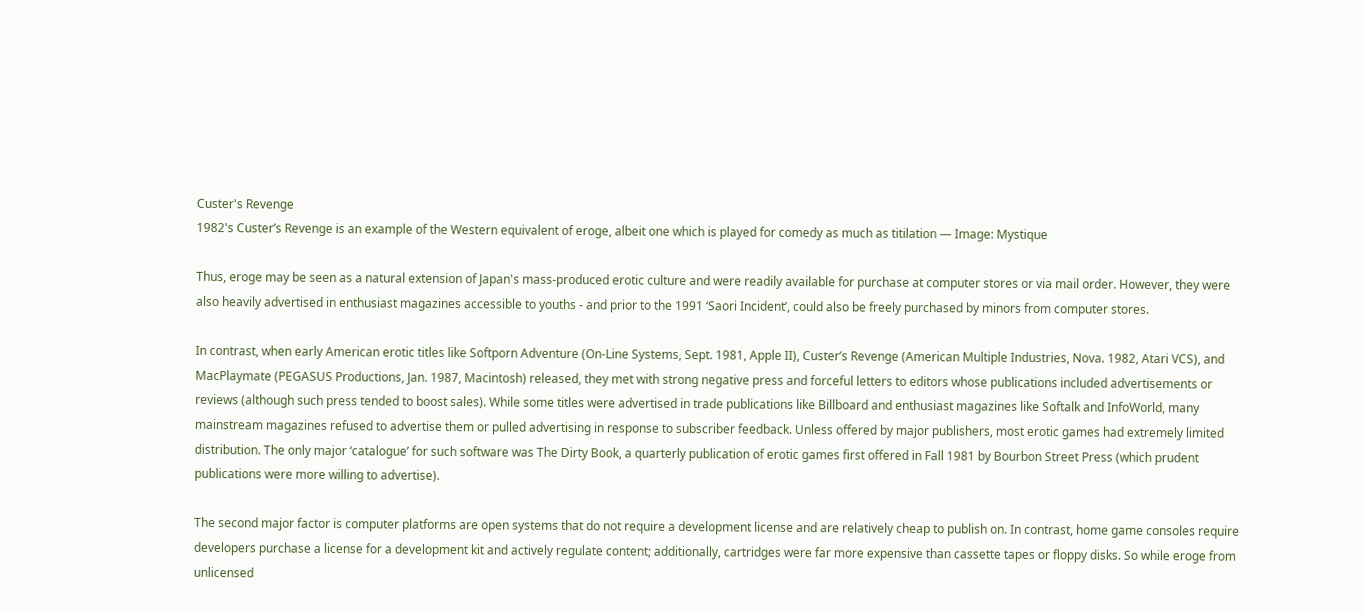Custer's Revenge
1982's Custer’s Revenge is an example of the Western equivalent of eroge, albeit one which is played for comedy as much as titilation — Image: Mystique

Thus, eroge may be seen as a natural extension of Japan's mass-produced erotic culture and were readily available for purchase at computer stores or via mail order. However, they were also heavily advertised in enthusiast magazines accessible to youths - and prior to the 1991 ‘Saori Incident’, could also be freely purchased by minors from computer stores.

In contrast, when early American erotic titles like Softporn Adventure (On-Line Systems, Sept. 1981, Apple II), Custer’s Revenge (American Multiple Industries, Nova. 1982, Atari VCS), and MacPlaymate (PEGASUS Productions, Jan. 1987, Macintosh) released, they met with strong negative press and forceful letters to editors whose publications included advertisements or reviews (although such press tended to boost sales). While some titles were advertised in trade publications like Billboard and enthusiast magazines like Softalk and InfoWorld, many mainstream magazines refused to advertise them or pulled advertising in response to subscriber feedback. Unless offered by major publishers, most erotic games had extremely limited distribution. The only major ‘catalogue’ for such software was The Dirty Book, a quarterly publication of erotic games first offered in Fall 1981 by Bourbon Street Press (which prudent publications were more willing to advertise).

The second major factor is computer platforms are open systems that do not require a development license and are relatively cheap to publish on. In contrast, home game consoles require developers purchase a license for a development kit and actively regulate content; additionally, cartridges were far more expensive than cassette tapes or floppy disks. So while eroge from unlicensed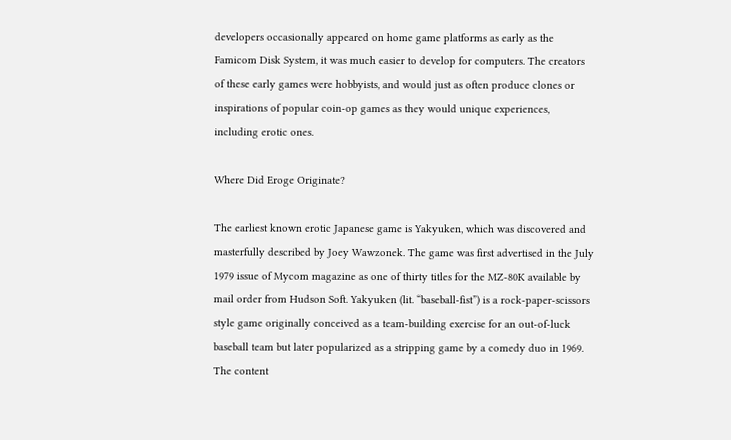developers occasionally appeared on home game platforms as early as the Famicom Disk System, it was much easier to develop for computers. The creators of these early games were hobbyists, and would just as often produce clones or inspirations of popular coin-op games as they would unique experiences, including erotic ones.

Where Did Eroge Originate?

The earliest known erotic Japanese game is Yakyuken, which was discovered and masterfully described by Joey Wawzonek. The game was first advertised in the July 1979 issue of Mycom magazine as one of thirty titles for the MZ-80K available by mail order from Hudson Soft. Yakyuken (lit. “baseball-fist”) is a rock-paper-scissors style game originally conceived as a team-building exercise for an out-of-luck baseball team but later popularized as a stripping game by a comedy duo in 1969. The content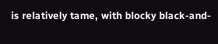is relatively tame, with blocky black-and-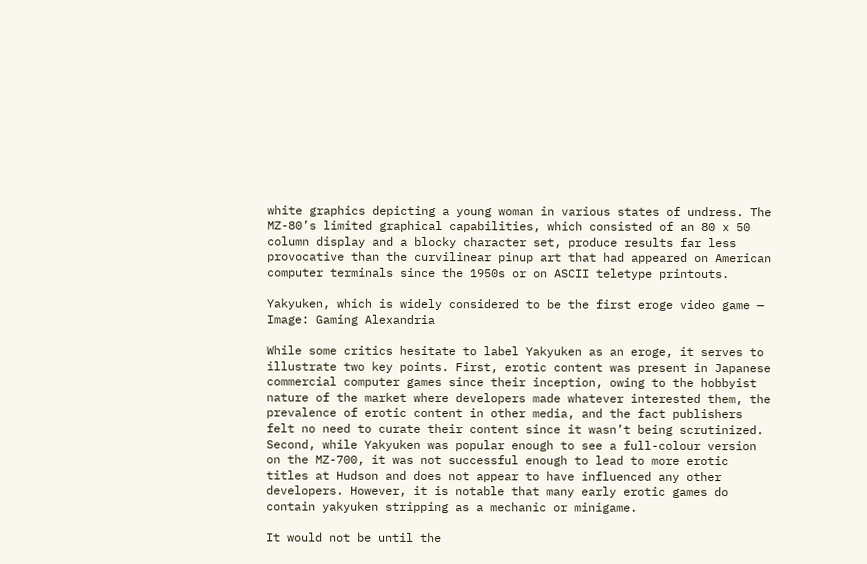white graphics depicting a young woman in various states of undress. The MZ-80’s limited graphical capabilities, which consisted of an 80 x 50 column display and a blocky character set, produce results far less provocative than the curvilinear pinup art that had appeared on American computer terminals since the 1950s or on ASCII teletype printouts.

Yakyuken, which is widely considered to be the first eroge video game — Image: Gaming Alexandria

While some critics hesitate to label Yakyuken as an eroge, it serves to illustrate two key points. First, erotic content was present in Japanese commercial computer games since their inception, owing to the hobbyist nature of the market where developers made whatever interested them, the prevalence of erotic content in other media, and the fact publishers felt no need to curate their content since it wasn’t being scrutinized. Second, while Yakyuken was popular enough to see a full-colour version on the MZ-700, it was not successful enough to lead to more erotic titles at Hudson and does not appear to have influenced any other developers. However, it is notable that many early erotic games do contain yakyuken stripping as a mechanic or minigame.

It would not be until the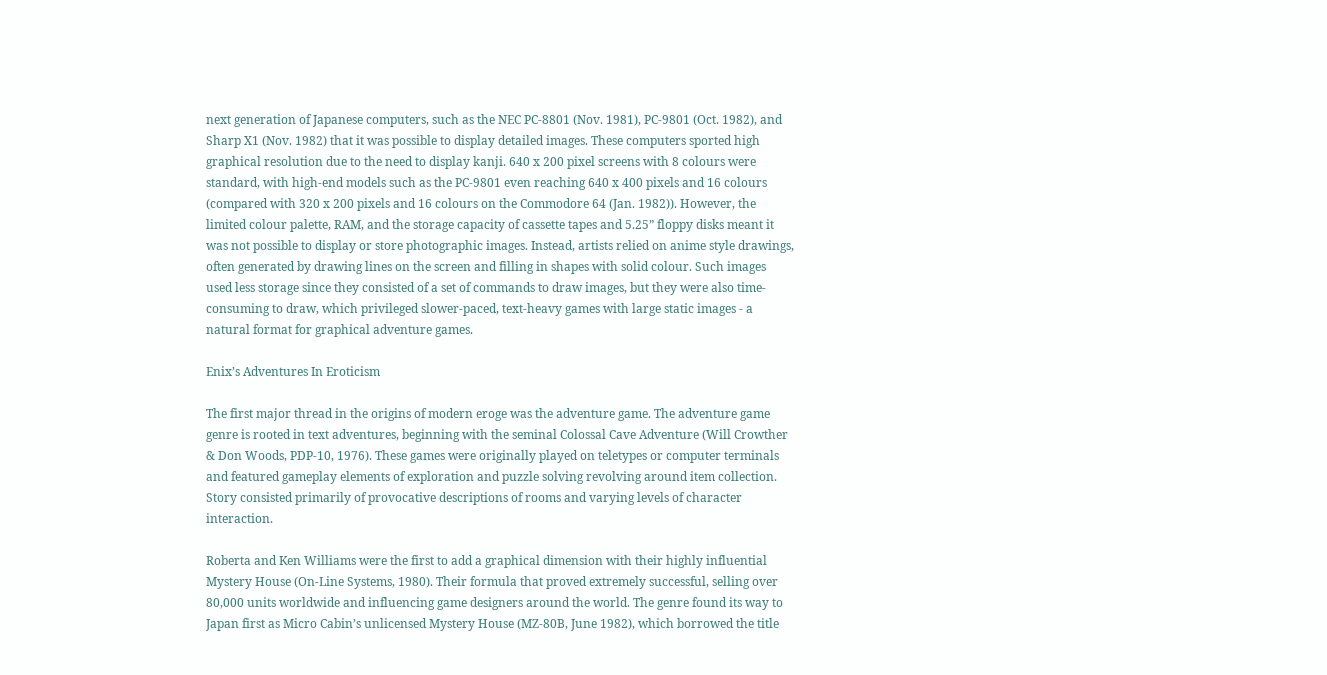next generation of Japanese computers, such as the NEC PC-8801 (Nov. 1981), PC-9801 (Oct. 1982), and Sharp X1 (Nov. 1982) that it was possible to display detailed images. These computers sported high graphical resolution due to the need to display kanji. 640 x 200 pixel screens with 8 colours were standard, with high-end models such as the PC-9801 even reaching 640 x 400 pixels and 16 colours (compared with 320 x 200 pixels and 16 colours on the Commodore 64 (Jan. 1982)). However, the limited colour palette, RAM, and the storage capacity of cassette tapes and 5.25” floppy disks meant it was not possible to display or store photographic images. Instead, artists relied on anime style drawings, often generated by drawing lines on the screen and filling in shapes with solid colour. Such images used less storage since they consisted of a set of commands to draw images, but they were also time-consuming to draw, which privileged slower-paced, text-heavy games with large static images - a natural format for graphical adventure games.

Enix’s Adventures In Eroticism

The first major thread in the origins of modern eroge was the adventure game. The adventure game genre is rooted in text adventures, beginning with the seminal Colossal Cave Adventure (Will Crowther & Don Woods, PDP-10, 1976). These games were originally played on teletypes or computer terminals and featured gameplay elements of exploration and puzzle solving revolving around item collection. Story consisted primarily of provocative descriptions of rooms and varying levels of character interaction.

Roberta and Ken Williams were the first to add a graphical dimension with their highly influential Mystery House (On-Line Systems, 1980). Their formula that proved extremely successful, selling over 80,000 units worldwide and influencing game designers around the world. The genre found its way to Japan first as Micro Cabin’s unlicensed Mystery House (MZ-80B, June 1982), which borrowed the title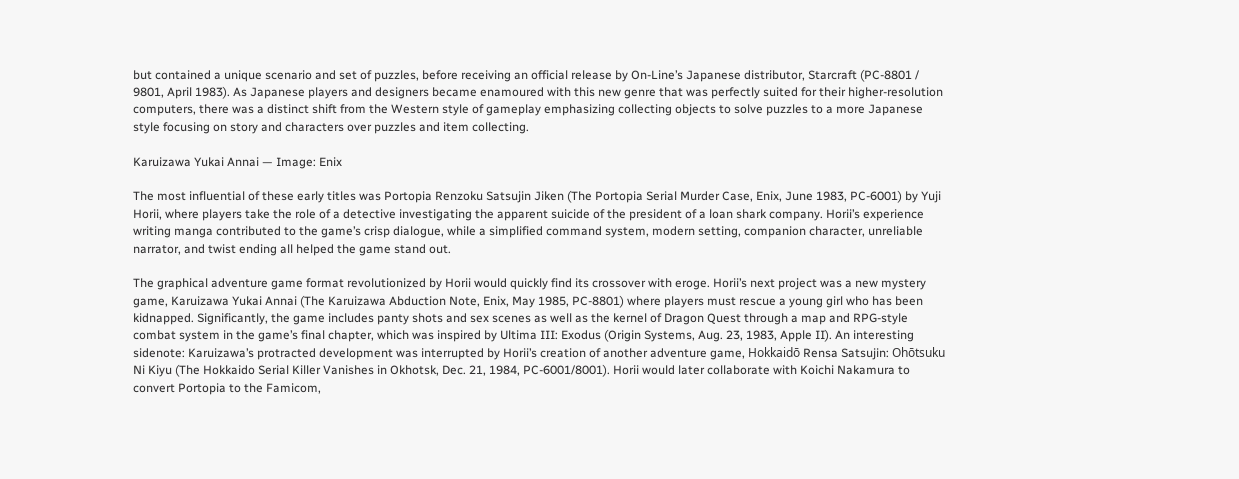but contained a unique scenario and set of puzzles, before receiving an official release by On-Line’s Japanese distributor, Starcraft (PC-8801 / 9801, April 1983). As Japanese players and designers became enamoured with this new genre that was perfectly suited for their higher-resolution computers, there was a distinct shift from the Western style of gameplay emphasizing collecting objects to solve puzzles to a more Japanese style focusing on story and characters over puzzles and item collecting.

Karuizawa Yukai Annai — Image: Enix

The most influential of these early titles was Portopia Renzoku Satsujin Jiken (The Portopia Serial Murder Case, Enix, June 1983, PC-6001) by Yuji Horii, where players take the role of a detective investigating the apparent suicide of the president of a loan shark company. Horii’s experience writing manga contributed to the game’s crisp dialogue, while a simplified command system, modern setting, companion character, unreliable narrator, and twist ending all helped the game stand out.

The graphical adventure game format revolutionized by Horii would quickly find its crossover with eroge. Horii’s next project was a new mystery game, Karuizawa Yukai Annai (The Karuizawa Abduction Note, Enix, May 1985, PC-8801) where players must rescue a young girl who has been kidnapped. Significantly, the game includes panty shots and sex scenes as well as the kernel of Dragon Quest through a map and RPG-style combat system in the game’s final chapter, which was inspired by Ultima III: Exodus (Origin Systems, Aug. 23, 1983, Apple II). An interesting sidenote: Karuizawa’s protracted development was interrupted by Horii’s creation of another adventure game, Hokkaidō Rensa Satsujin: Ohōtsuku Ni Kiyu (The Hokkaido Serial Killer Vanishes in Okhotsk, Dec. 21, 1984, PC-6001/8001). Horii would later collaborate with Koichi Nakamura to convert Portopia to the Famicom,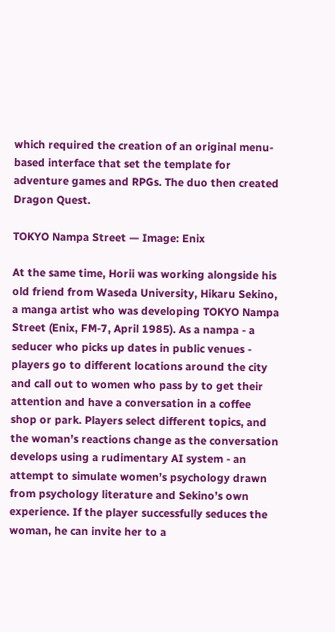which required the creation of an original menu-based interface that set the template for adventure games and RPGs. The duo then created Dragon Quest.

TOKYO Nampa Street — Image: Enix

At the same time, Horii was working alongside his old friend from Waseda University, Hikaru Sekino, a manga artist who was developing TOKYO Nampa Street (Enix, FM-7, April 1985). As a nampa - a seducer who picks up dates in public venues - players go to different locations around the city and call out to women who pass by to get their attention and have a conversation in a coffee shop or park. Players select different topics, and the woman’s reactions change as the conversation develops using a rudimentary AI system - an attempt to simulate women’s psychology drawn from psychology literature and Sekino’s own experience. If the player successfully seduces the woman, he can invite her to a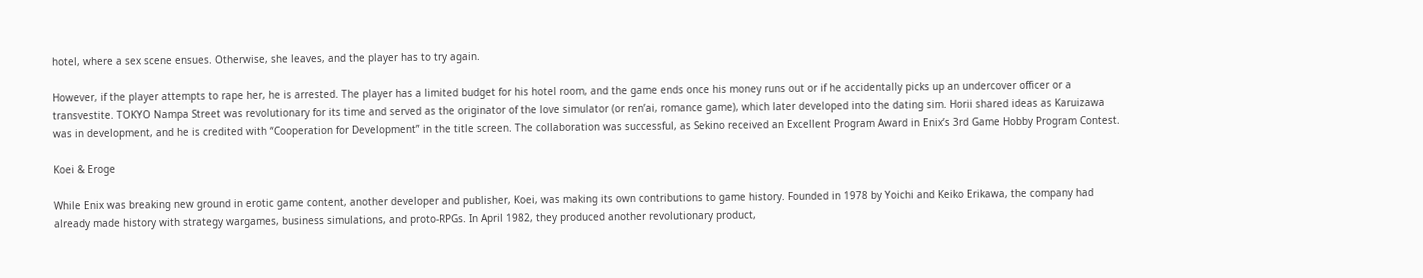hotel, where a sex scene ensues. Otherwise, she leaves, and the player has to try again.

However, if the player attempts to rape her, he is arrested. The player has a limited budget for his hotel room, and the game ends once his money runs out or if he accidentally picks up an undercover officer or a transvestite. TOKYO Nampa Street was revolutionary for its time and served as the originator of the love simulator (or ren’ai, romance game), which later developed into the dating sim. Horii shared ideas as Karuizawa was in development, and he is credited with “Cooperation for Development” in the title screen. The collaboration was successful, as Sekino received an Excellent Program Award in Enix’s 3rd Game Hobby Program Contest.

Koei & Eroge

While Enix was breaking new ground in erotic game content, another developer and publisher, Koei, was making its own contributions to game history. Founded in 1978 by Yoichi and Keiko Erikawa, the company had already made history with strategy wargames, business simulations, and proto-RPGs. In April 1982, they produced another revolutionary product,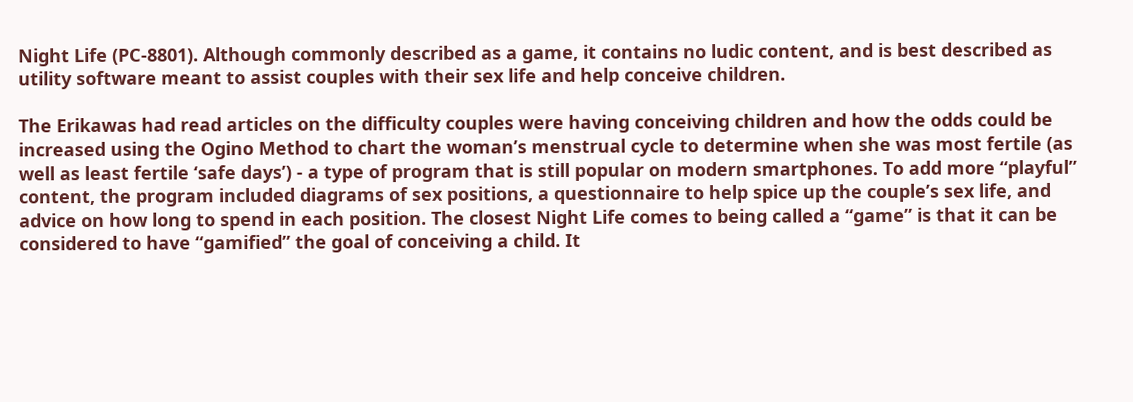Night Life (PC-8801). Although commonly described as a game, it contains no ludic content, and is best described as utility software meant to assist couples with their sex life and help conceive children.

The Erikawas had read articles on the difficulty couples were having conceiving children and how the odds could be increased using the Ogino Method to chart the woman’s menstrual cycle to determine when she was most fertile (as well as least fertile ‘safe days’) - a type of program that is still popular on modern smartphones. To add more “playful” content, the program included diagrams of sex positions, a questionnaire to help spice up the couple’s sex life, and advice on how long to spend in each position. The closest Night Life comes to being called a “game” is that it can be considered to have “gamified” the goal of conceiving a child. It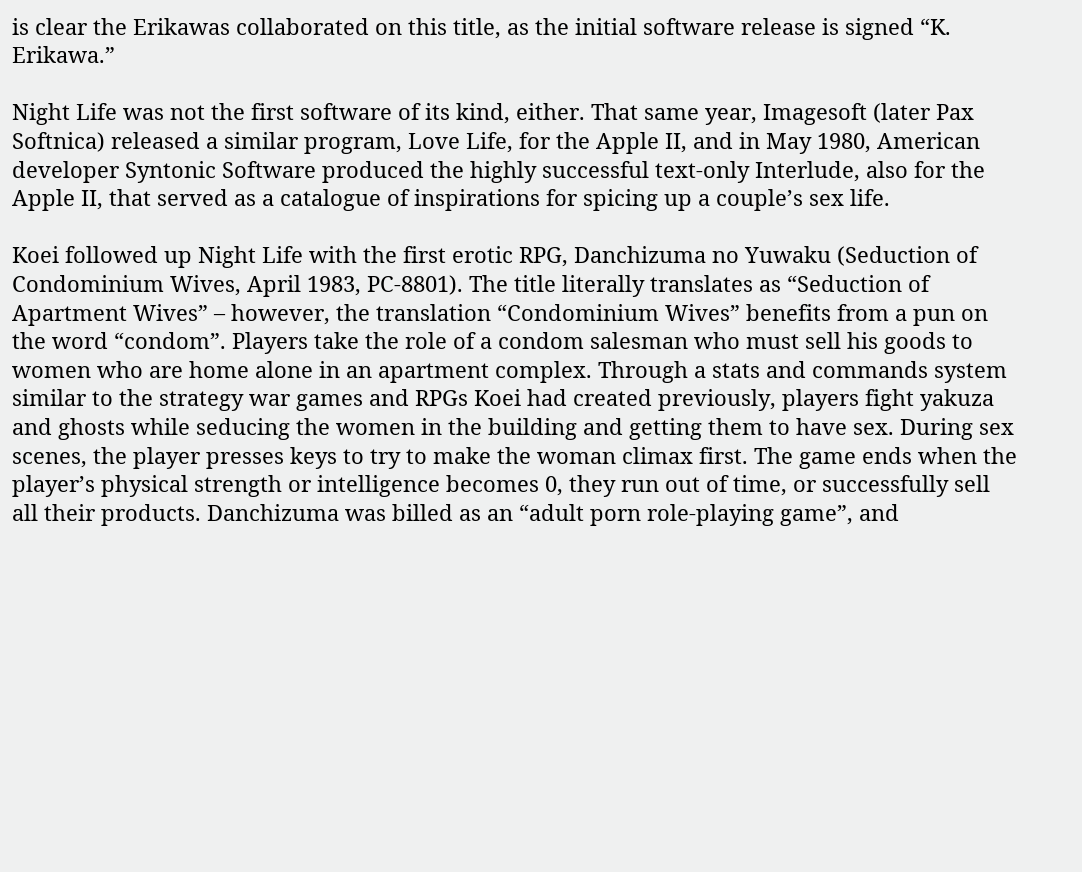is clear the Erikawas collaborated on this title, as the initial software release is signed “K. Erikawa.”

Night Life was not the first software of its kind, either. That same year, Imagesoft (later Pax Softnica) released a similar program, Love Life, for the Apple II, and in May 1980, American developer Syntonic Software produced the highly successful text-only Interlude, also for the Apple II, that served as a catalogue of inspirations for spicing up a couple’s sex life.

Koei followed up Night Life with the first erotic RPG, Danchizuma no Yuwaku (Seduction of Condominium Wives, April 1983, PC-8801). The title literally translates as “Seduction of Apartment Wives” – however, the translation “Condominium Wives” benefits from a pun on the word “condom”. Players take the role of a condom salesman who must sell his goods to women who are home alone in an apartment complex. Through a stats and commands system similar to the strategy war games and RPGs Koei had created previously, players fight yakuza and ghosts while seducing the women in the building and getting them to have sex. During sex scenes, the player presses keys to try to make the woman climax first. The game ends when the player’s physical strength or intelligence becomes 0, they run out of time, or successfully sell all their products. Danchizuma was billed as an “adult porn role-playing game”, and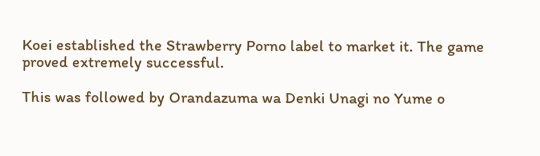Koei established the Strawberry Porno label to market it. The game proved extremely successful.

This was followed by Orandazuma wa Denki Unagi no Yume o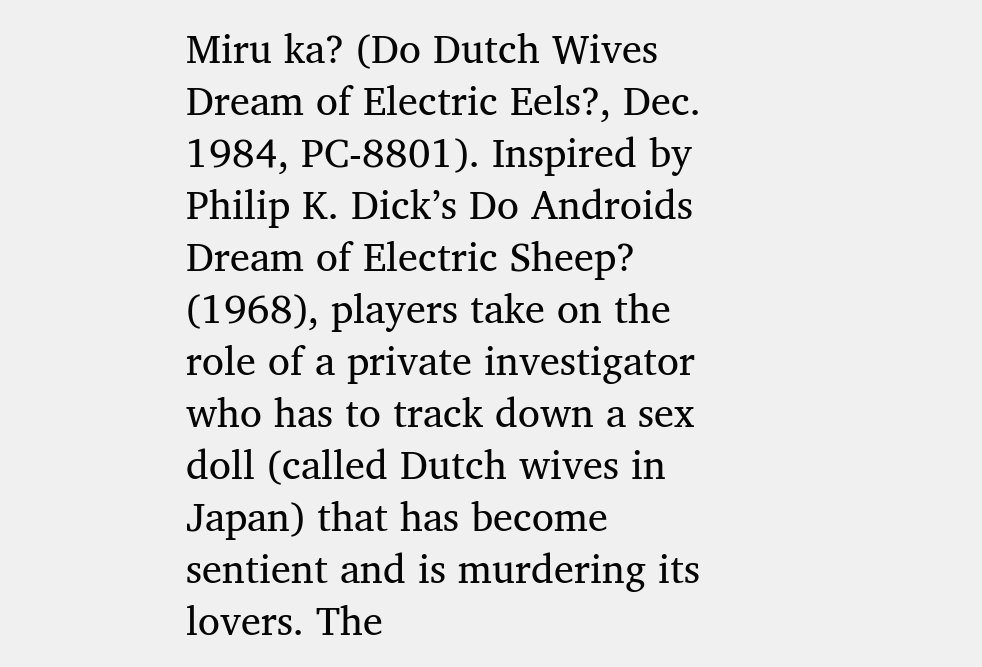Miru ka? (Do Dutch Wives Dream of Electric Eels?, Dec. 1984, PC-8801). Inspired by Philip K. Dick’s Do Androids Dream of Electric Sheep? (1968), players take on the role of a private investigator who has to track down a sex doll (called Dutch wives in Japan) that has become sentient and is murdering its lovers. The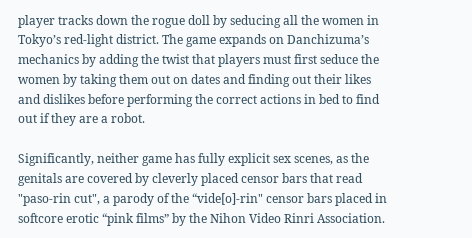player tracks down the rogue doll by seducing all the women in Tokyo’s red-light district. The game expands on Danchizuma’s mechanics by adding the twist that players must first seduce the women by taking them out on dates and finding out their likes and dislikes before performing the correct actions in bed to find out if they are a robot.

Significantly, neither game has fully explicit sex scenes, as the genitals are covered by cleverly placed censor bars that read "paso-rin cut", a parody of the “vide[o]-rin" censor bars placed in softcore erotic “pink films” by the Nihon Video Rinri Association.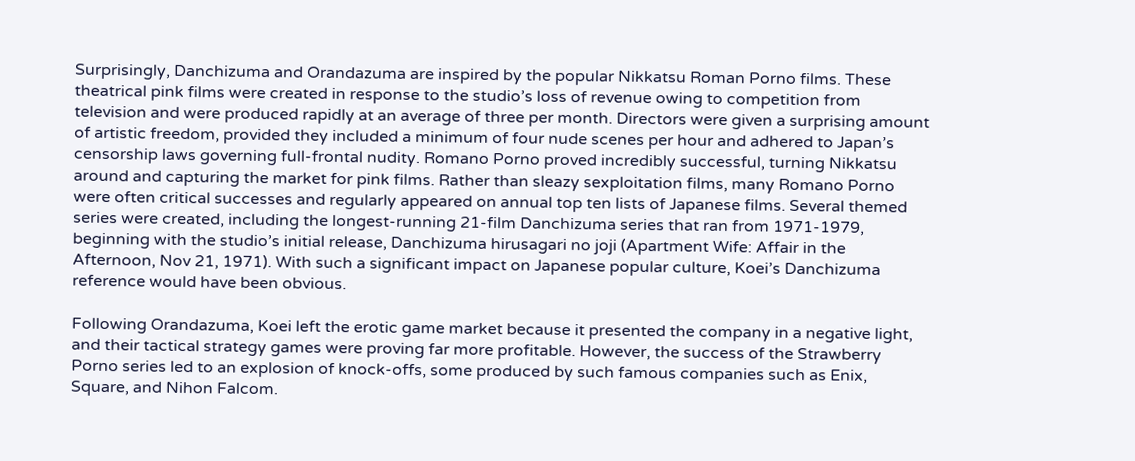Surprisingly, Danchizuma and Orandazuma are inspired by the popular Nikkatsu Roman Porno films. These theatrical pink films were created in response to the studio’s loss of revenue owing to competition from television and were produced rapidly at an average of three per month. Directors were given a surprising amount of artistic freedom, provided they included a minimum of four nude scenes per hour and adhered to Japan’s censorship laws governing full-frontal nudity. Romano Porno proved incredibly successful, turning Nikkatsu around and capturing the market for pink films. Rather than sleazy sexploitation films, many Romano Porno were often critical successes and regularly appeared on annual top ten lists of Japanese films. Several themed series were created, including the longest-running 21-film Danchizuma series that ran from 1971-1979, beginning with the studio’s initial release, Danchizuma hirusagari no joji (Apartment Wife: Affair in the Afternoon, Nov 21, 1971). With such a significant impact on Japanese popular culture, Koei’s Danchizuma reference would have been obvious.

Following Orandazuma, Koei left the erotic game market because it presented the company in a negative light, and their tactical strategy games were proving far more profitable. However, the success of the Strawberry Porno series led to an explosion of knock-offs, some produced by such famous companies such as Enix, Square, and Nihon Falcom.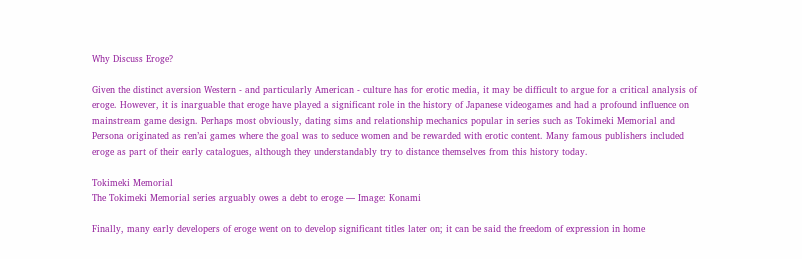Why Discuss Eroge?

Given the distinct aversion Western - and particularly American - culture has for erotic media, it may be difficult to argue for a critical analysis of eroge. However, it is inarguable that eroge have played a significant role in the history of Japanese videogames and had a profound influence on mainstream game design. Perhaps most obviously, dating sims and relationship mechanics popular in series such as Tokimeki Memorial and Persona originated as ren’ai games where the goal was to seduce women and be rewarded with erotic content. Many famous publishers included eroge as part of their early catalogues, although they understandably try to distance themselves from this history today.

Tokimeki Memorial
The Tokimeki Memorial series arguably owes a debt to eroge — Image: Konami

Finally, many early developers of eroge went on to develop significant titles later on; it can be said the freedom of expression in home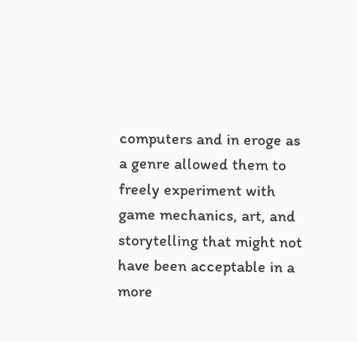computers and in eroge as a genre allowed them to freely experiment with game mechanics, art, and storytelling that might not have been acceptable in a more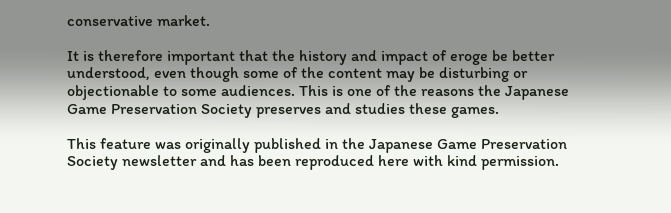conservative market.

It is therefore important that the history and impact of eroge be better understood, even though some of the content may be disturbing or objectionable to some audiences. This is one of the reasons the Japanese Game Preservation Society preserves and studies these games.

This feature was originally published in the Japanese Game Preservation Society newsletter and has been reproduced here with kind permission.